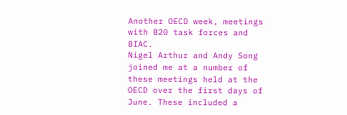Another OECD week, meetings with B20 task forces and BIAC.
Nigel Arthur and Andy Song joined me at a number of these meetings held at the OECD over the first days of June. These included a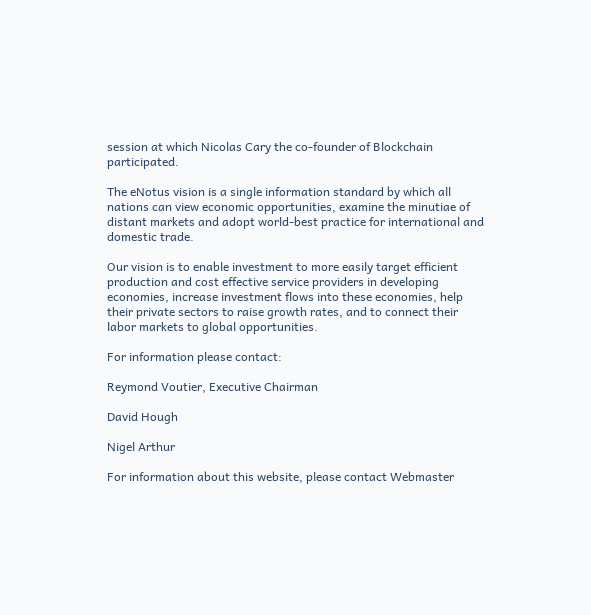session at which Nicolas Cary the co-founder of Blockchain participated.

The eNotus vision is a single information standard by which all nations can view economic opportunities, examine the minutiae of distant markets and adopt world-best practice for international and domestic trade.

Our vision is to enable investment to more easily target efficient production and cost effective service providers in developing economies, increase investment flows into these economies, help their private sectors to raise growth rates, and to connect their labor markets to global opportunities.

For information please contact:

Reymond Voutier, Executive Chairman

David Hough

Nigel Arthur

For information about this website, please contact Webmaster